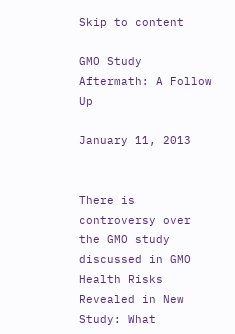Skip to content

GMO Study Aftermath: A Follow Up

January 11, 2013


There is controversy over the GMO study discussed in GMO Health Risks Revealed in New Study: What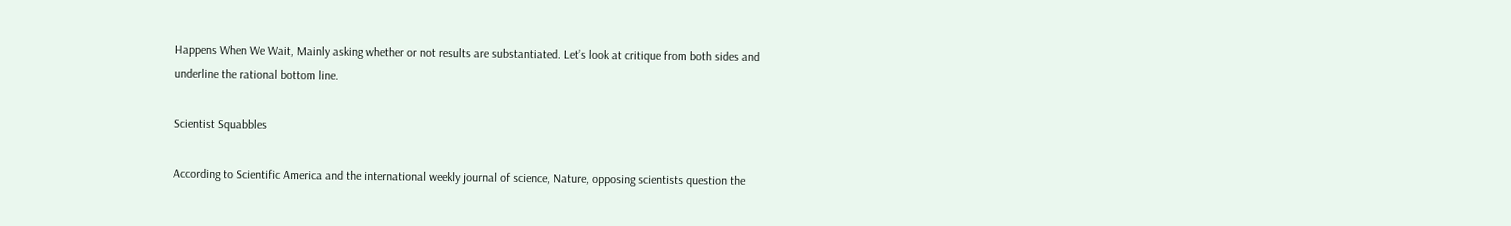Happens When We Wait, Mainly asking whether or not results are substantiated. Let’s look at critique from both sides and underline the rational bottom line.

Scientist Squabbles

According to Scientific America and the international weekly journal of science, Nature, opposing scientists question the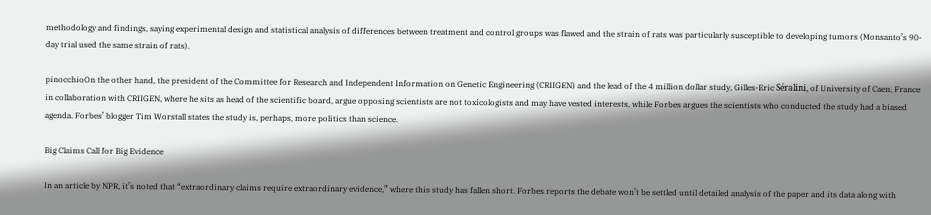methodology and findings, saying experimental design and statistical analysis of differences between treatment and control groups was flawed and the strain of rats was particularly susceptible to developing tumors (Monsanto’s 90-day trial used the same strain of rats).

pinocchioOn the other hand, the president of the Committee for Research and Independent Information on Genetic Engineering (CRIIGEN) and the lead of the 4 million dollar study, Gilles-Eric Séralini, of University of Caen, France in collaboration with CRIIGEN, where he sits as head of the scientific board, argue opposing scientists are not toxicologists and may have vested interests, while Forbes argues the scientists who conducted the study had a biased agenda. Forbes’ blogger Tim Worstall states the study is, perhaps, more politics than science.

Big Claims Call for Big Evidence

In an article by NPR, it’s noted that “extraordinary claims require extraordinary evidence,” where this study has fallen short. Forbes reports the debate won’t be settled until detailed analysis of the paper and its data along with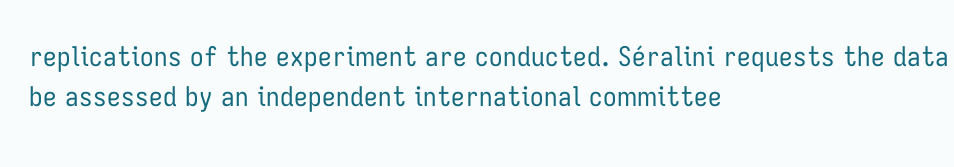replications of the experiment are conducted. Séralini requests the data be assessed by an independent international committee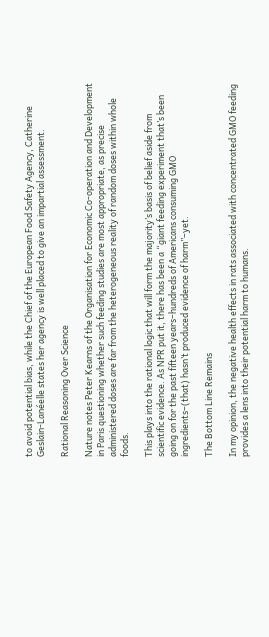to avoid potential bias, while the Chief of the European Food Safety Agency, Catherine Geslain-Lanéelle states her agency is well placed to give an impartial assessment.

Rational Reasoning Over Science

Nature notes Peter Kearns of the Organisation for Economic Co-operation and Development in Paris questioning whether such feeding studies are most appropriate, as precise administered doses are far from the heterogeneous reality of random doses within whole foods.

This plays into the rational logic that will form the majority’s basis of belief aside from scientific evidence. As NPR put it, there has been a “giant feeding experiment that’s been going on for the past fifteen years–hundreds of Americans consuming GMO ingredients–(that) hasn’t produced evidence of harm”–yet.

The Bottom Line Remains

In my opinion, the negative health effects in rats associated with concentrated GMO feeding provides a lens into their potential harm to humans.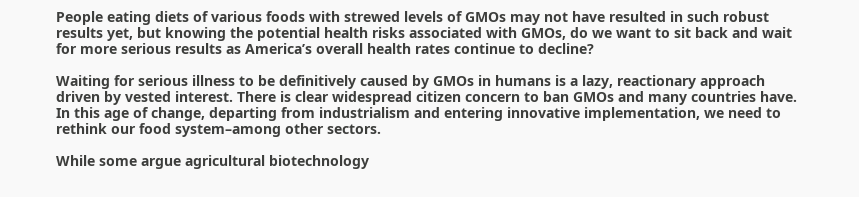People eating diets of various foods with strewed levels of GMOs may not have resulted in such robust results yet, but knowing the potential health risks associated with GMOs, do we want to sit back and wait for more serious results as America’s overall health rates continue to decline?

Waiting for serious illness to be definitively caused by GMOs in humans is a lazy, reactionary approach driven by vested interest. There is clear widespread citizen concern to ban GMOs and many countries have. In this age of change, departing from industrialism and entering innovative implementation, we need to rethink our food system–among other sectors.

While some argue agricultural biotechnology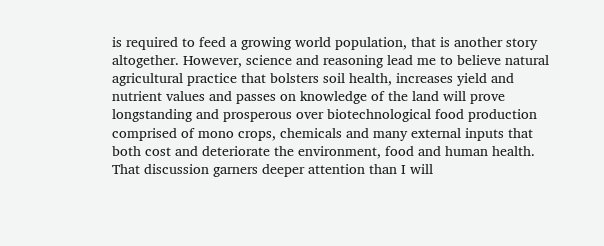is required to feed a growing world population, that is another story altogether. However, science and reasoning lead me to believe natural agricultural practice that bolsters soil health, increases yield and nutrient values and passes on knowledge of the land will prove longstanding and prosperous over biotechnological food production comprised of mono crops, chemicals and many external inputs that both cost and deteriorate the environment, food and human health. That discussion garners deeper attention than I will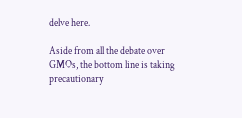delve here.

Aside from all the debate over GMOs, the bottom line is taking precautionary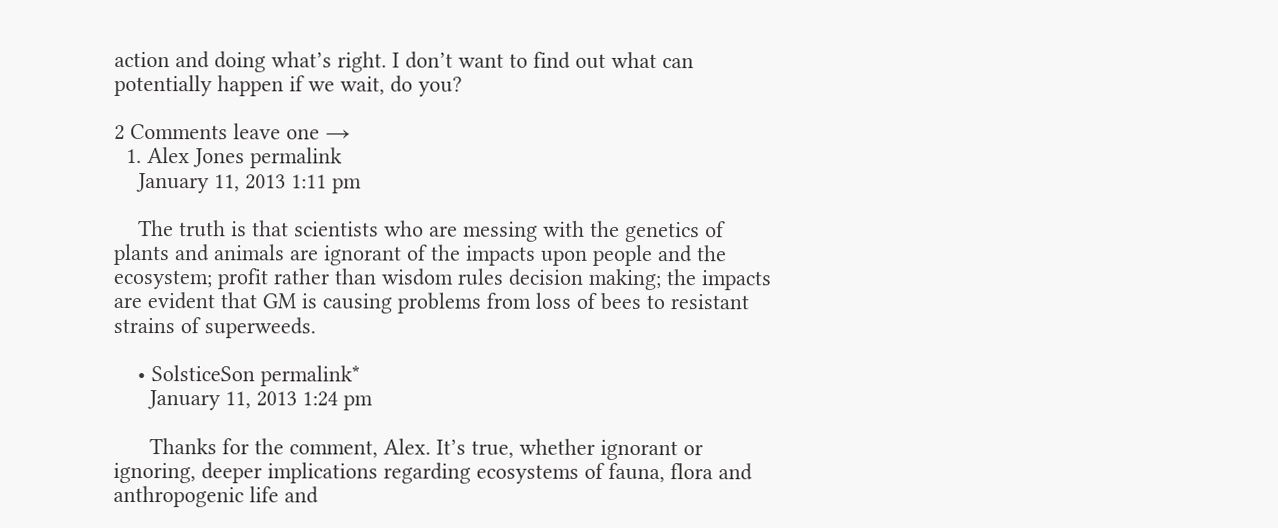action and doing what’s right. I don’t want to find out what can potentially happen if we wait, do you?

2 Comments leave one →
  1. Alex Jones permalink
    January 11, 2013 1:11 pm

    The truth is that scientists who are messing with the genetics of plants and animals are ignorant of the impacts upon people and the ecosystem; profit rather than wisdom rules decision making; the impacts are evident that GM is causing problems from loss of bees to resistant strains of superweeds.

    • SolsticeSon permalink*
      January 11, 2013 1:24 pm

      Thanks for the comment, Alex. It’s true, whether ignorant or ignoring, deeper implications regarding ecosystems of fauna, flora and anthropogenic life and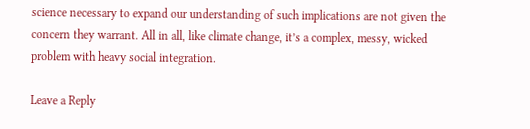science necessary to expand our understanding of such implications are not given the concern they warrant. All in all, like climate change, it’s a complex, messy, wicked problem with heavy social integration.

Leave a Reply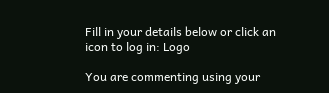Fill in your details below or click an icon to log in: Logo

You are commenting using your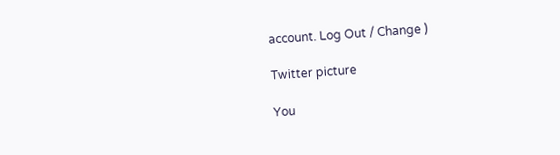account. Log Out / Change )

Twitter picture

You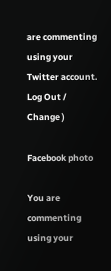are commenting using your Twitter account. Log Out / Change )

Facebook photo

You are commenting using your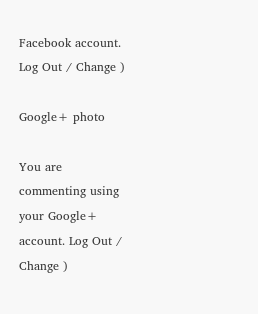Facebook account. Log Out / Change )

Google+ photo

You are commenting using your Google+ account. Log Out / Change )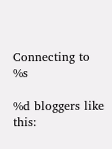Connecting to %s

%d bloggers like this: